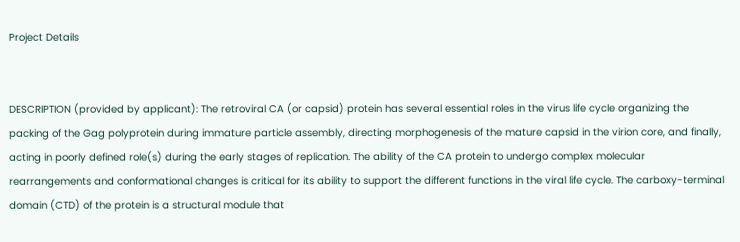Project Details


DESCRIPTION (provided by applicant): The retroviral CA (or capsid) protein has several essential roles in the virus life cycle organizing the packing of the Gag polyprotein during immature particle assembly, directing morphogenesis of the mature capsid in the virion core, and finally, acting in poorly defined role(s) during the early stages of replication. The ability of the CA protein to undergo complex molecular rearrangements and conformational changes is critical for its ability to support the different functions in the viral life cycle. The carboxy-terminal domain (CTD) of the protein is a structural module that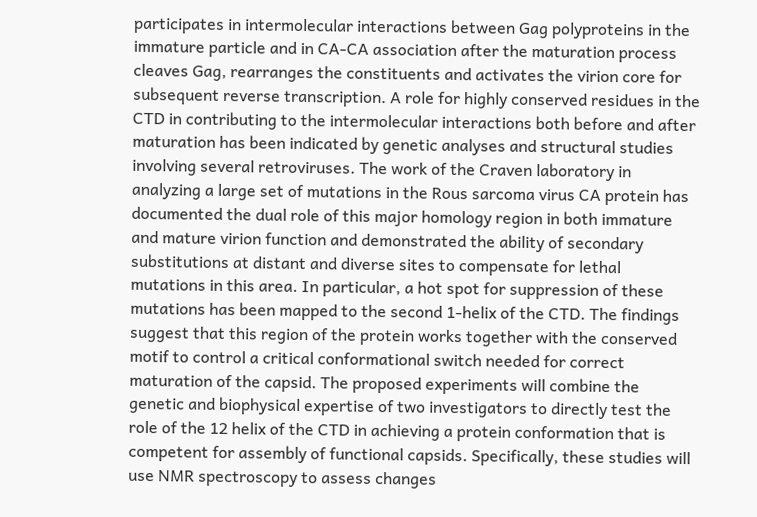participates in intermolecular interactions between Gag polyproteins in the immature particle and in CA-CA association after the maturation process cleaves Gag, rearranges the constituents and activates the virion core for subsequent reverse transcription. A role for highly conserved residues in the CTD in contributing to the intermolecular interactions both before and after maturation has been indicated by genetic analyses and structural studies involving several retroviruses. The work of the Craven laboratory in analyzing a large set of mutations in the Rous sarcoma virus CA protein has documented the dual role of this major homology region in both immature and mature virion function and demonstrated the ability of secondary substitutions at distant and diverse sites to compensate for lethal mutations in this area. In particular, a hot spot for suppression of these mutations has been mapped to the second 1-helix of the CTD. The findings suggest that this region of the protein works together with the conserved motif to control a critical conformational switch needed for correct maturation of the capsid. The proposed experiments will combine the genetic and biophysical expertise of two investigators to directly test the role of the 12 helix of the CTD in achieving a protein conformation that is competent for assembly of functional capsids. Specifically, these studies will use NMR spectroscopy to assess changes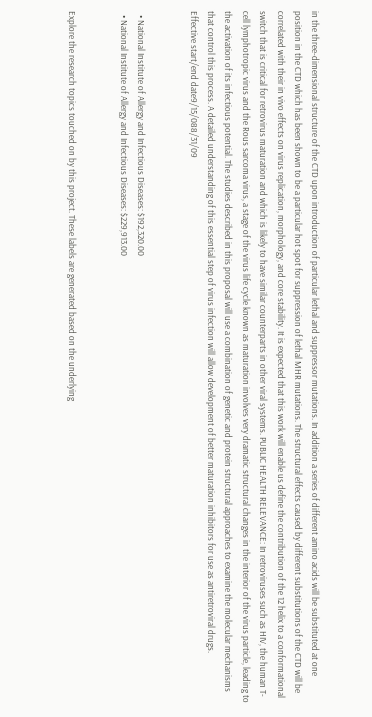in the three-dimensional structure of the CTD upon introduction of particular lethal and suppressor mutations. In addition a series of different amino acids will be substituted at one position in the CTD which has been shown to be a particular hot spot for suppression of lethal MHR mutations. The structural effects caused by different substitutions of the CTD will be correlated with their in vivo effects on virus replication, morphology, and core stability. It is expected that this work will enable us define the contribution of the 12 helix to a conformational switch that is critical for retrovirus maturation and which is likely to have similar counterparts in other viral systems. PUBLIC HEALTH RELEVANCE: In retroviruses such as HIV, the human T-cell lymphotropic virus and the Rous sarcoma virus, a stage of the virus life cycle known as maturation involves very dramatic structural changes in the interior of the virus particle, leading to the activation of its infectious potential. The studies described in this proposal will use a combination of genetic and protein structural approaches to examine the molecular mechanisms that control this process. A detailed understanding of this essential step of virus infection will allow development of better maturation inhibitors for use as antiretroviral drugs.
Effective start/end date9/15/088/31/09


  • National Institute of Allergy and Infectious Diseases: $192,320.00
  • National Institute of Allergy and Infectious Diseases: $229,913.00


Explore the research topics touched on by this project. These labels are generated based on the underlying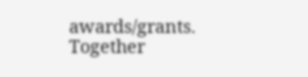awards/grants. Together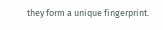they form a unique fingerprint.